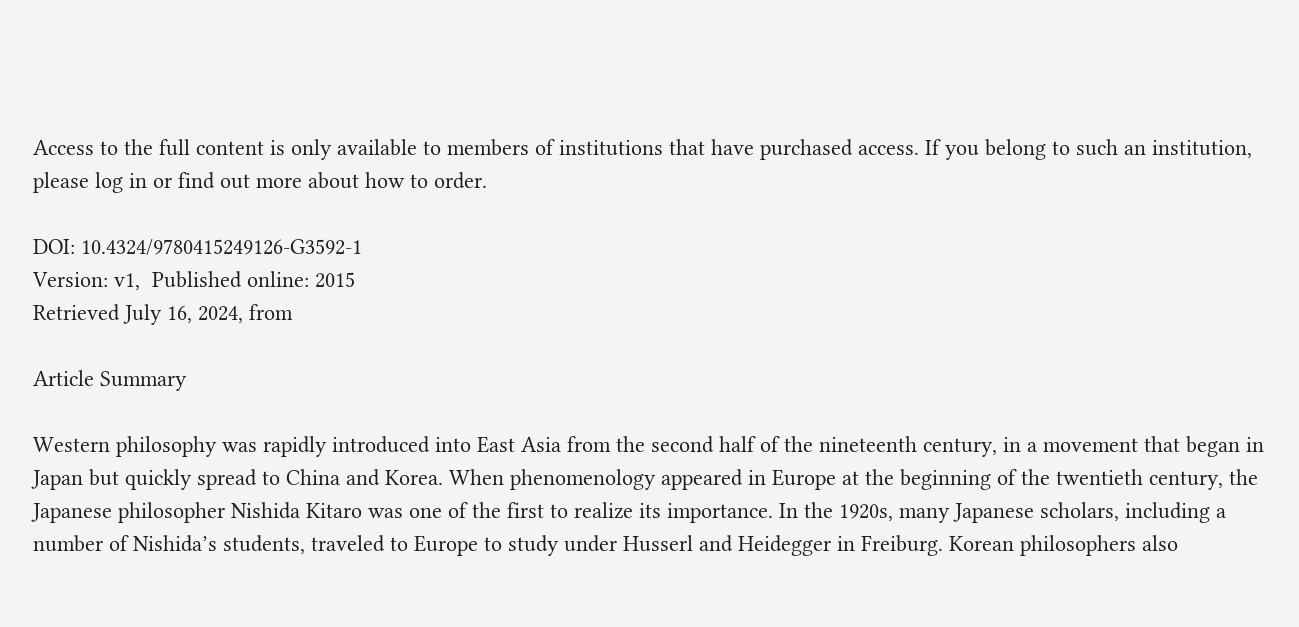Access to the full content is only available to members of institutions that have purchased access. If you belong to such an institution, please log in or find out more about how to order.

DOI: 10.4324/9780415249126-G3592-1
Version: v1,  Published online: 2015
Retrieved July 16, 2024, from

Article Summary

Western philosophy was rapidly introduced into East Asia from the second half of the nineteenth century, in a movement that began in Japan but quickly spread to China and Korea. When phenomenology appeared in Europe at the beginning of the twentieth century, the Japanese philosopher Nishida Kitaro was one of the first to realize its importance. In the 1920s, many Japanese scholars, including a number of Nishida’s students, traveled to Europe to study under Husserl and Heidegger in Freiburg. Korean philosophers also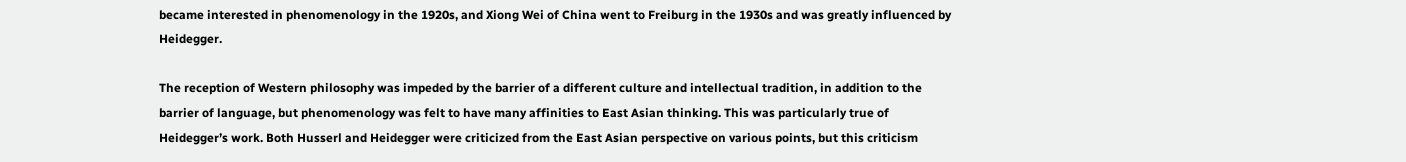became interested in phenomenology in the 1920s, and Xiong Wei of China went to Freiburg in the 1930s and was greatly influenced by Heidegger.

The reception of Western philosophy was impeded by the barrier of a different culture and intellectual tradition, in addition to the barrier of language, but phenomenology was felt to have many affinities to East Asian thinking. This was particularly true of Heidegger’s work. Both Husserl and Heidegger were criticized from the East Asian perspective on various points, but this criticism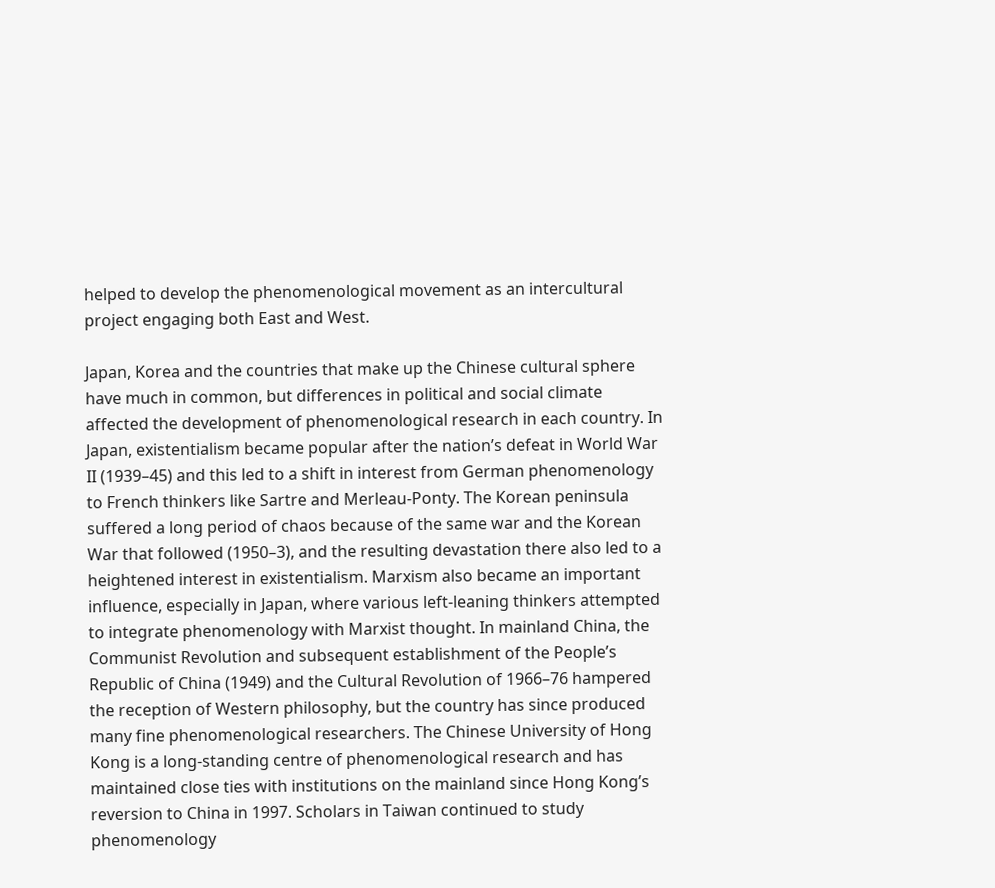helped to develop the phenomenological movement as an intercultural project engaging both East and West.

Japan, Korea and the countries that make up the Chinese cultural sphere have much in common, but differences in political and social climate affected the development of phenomenological research in each country. In Japan, existentialism became popular after the nation’s defeat in World War II (1939–45) and this led to a shift in interest from German phenomenology to French thinkers like Sartre and Merleau-Ponty. The Korean peninsula suffered a long period of chaos because of the same war and the Korean War that followed (1950–3), and the resulting devastation there also led to a heightened interest in existentialism. Marxism also became an important influence, especially in Japan, where various left-leaning thinkers attempted to integrate phenomenology with Marxist thought. In mainland China, the Communist Revolution and subsequent establishment of the People’s Republic of China (1949) and the Cultural Revolution of 1966–76 hampered the reception of Western philosophy, but the country has since produced many fine phenomenological researchers. The Chinese University of Hong Kong is a long-standing centre of phenomenological research and has maintained close ties with institutions on the mainland since Hong Kong’s reversion to China in 1997. Scholars in Taiwan continued to study phenomenology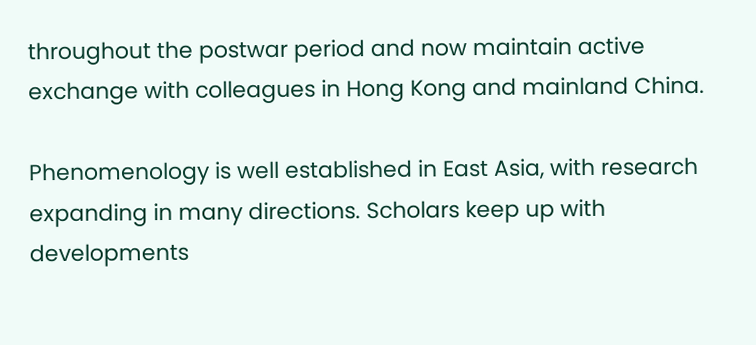throughout the postwar period and now maintain active exchange with colleagues in Hong Kong and mainland China.

Phenomenology is well established in East Asia, with research expanding in many directions. Scholars keep up with developments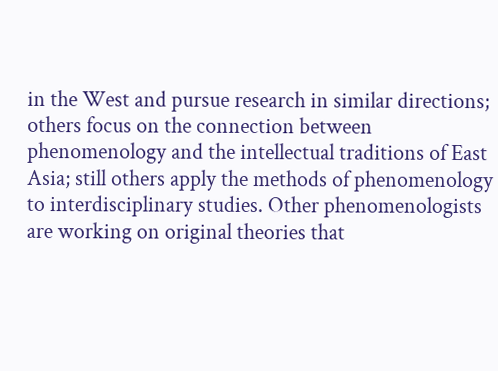in the West and pursue research in similar directions; others focus on the connection between phenomenology and the intellectual traditions of East Asia; still others apply the methods of phenomenology to interdisciplinary studies. Other phenomenologists are working on original theories that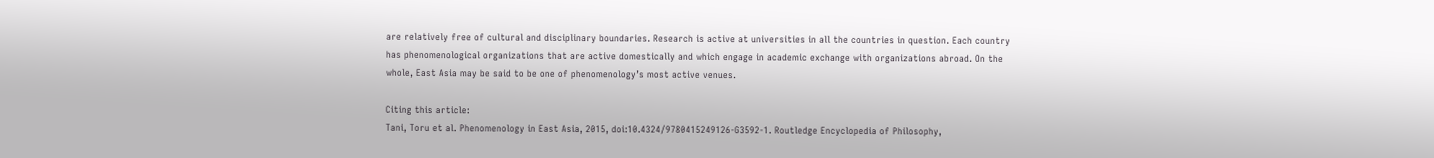are relatively free of cultural and disciplinary boundaries. Research is active at universities in all the countries in question. Each country has phenomenological organizations that are active domestically and which engage in academic exchange with organizations abroad. On the whole, East Asia may be said to be one of phenomenology’s most active venues.

Citing this article:
Tani, Toru et al. Phenomenology in East Asia, 2015, doi:10.4324/9780415249126-G3592-1. Routledge Encyclopedia of Philosophy,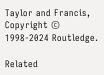Taylor and Francis,
Copyright © 1998-2024 Routledge.

Related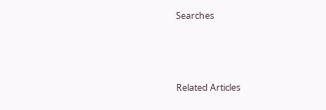Searches



Related Articles